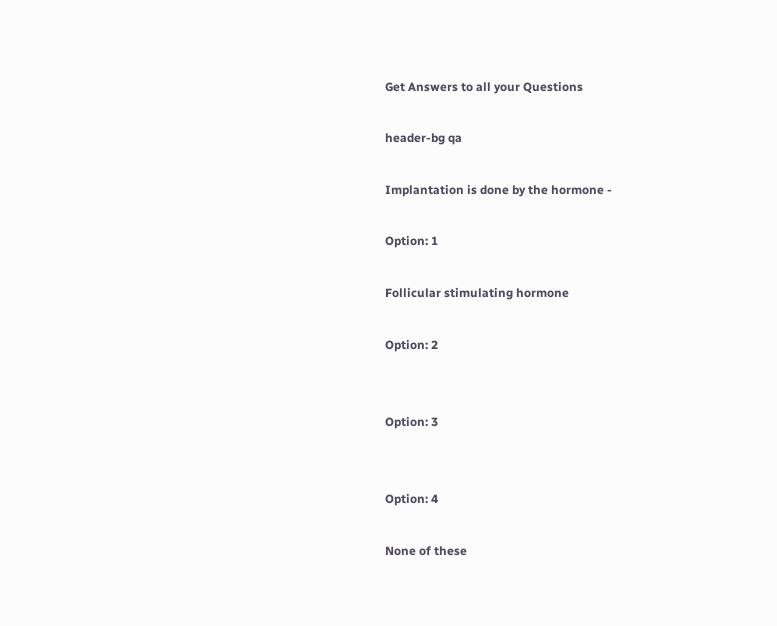Get Answers to all your Questions

header-bg qa

Implantation is done by the hormone -

Option: 1

Follicular stimulating hormone

Option: 2


Option: 3


Option: 4

None of these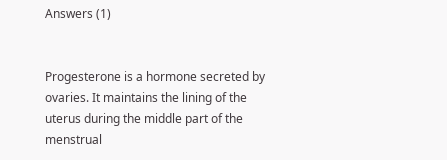Answers (1)


Progesterone is a hormone secreted by ovaries. It maintains the lining of the uterus during the middle part of the menstrual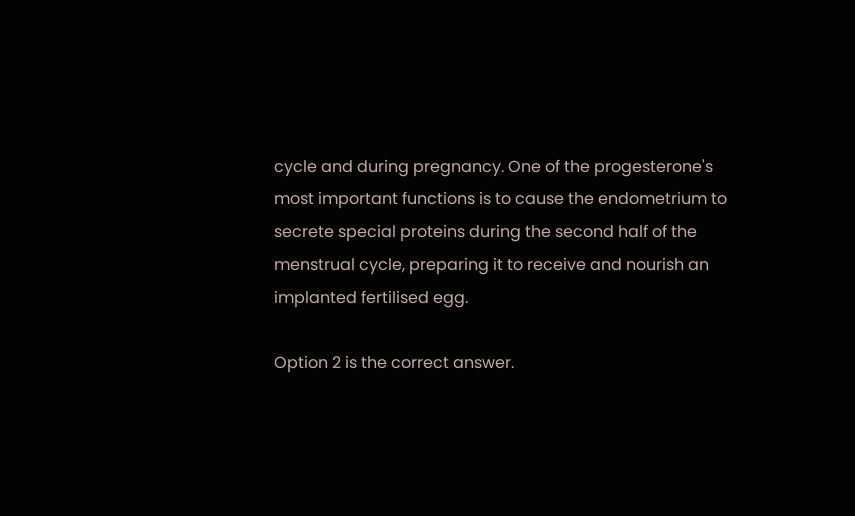cycle and during pregnancy. One of the progesterone's most important functions is to cause the endometrium to secrete special proteins during the second half of the menstrual cycle, preparing it to receive and nourish an implanted fertilised egg.

Option 2 is the correct answer.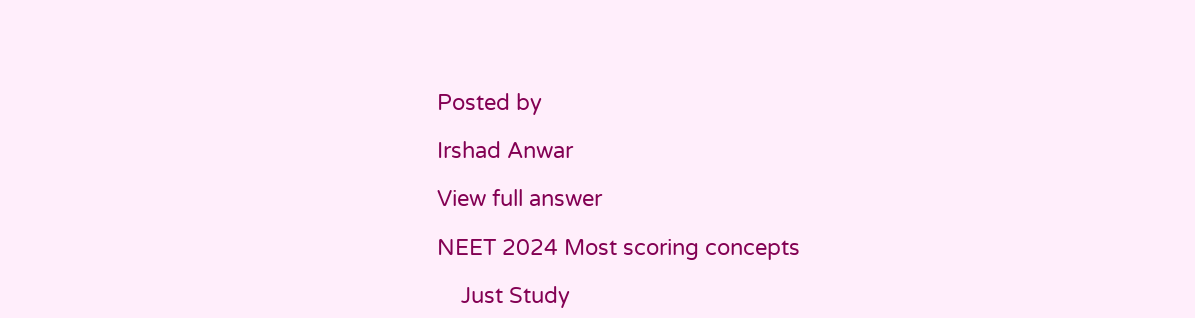Posted by

Irshad Anwar

View full answer

NEET 2024 Most scoring concepts

    Just Study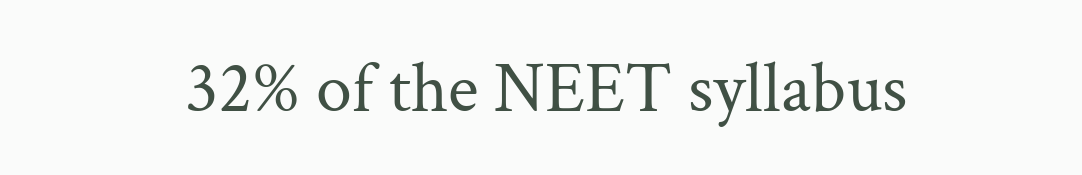32% of the NEET syllabus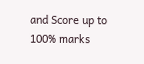and Score up to 100% marks